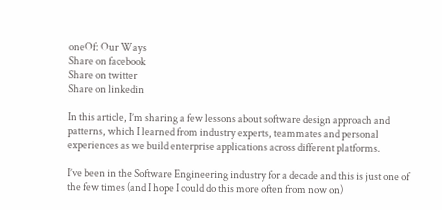oneOf: Our Ways
Share on facebook
Share on twitter
Share on linkedin

In this article, I’m sharing a few lessons about software design approach and patterns, which I learned from industry experts, teammates and personal experiences as we build enterprise applications across different platforms.

I’ve been in the Software Engineering industry for a decade and this is just one of the few times (and I hope I could do this more often from now on)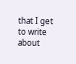that I get to write about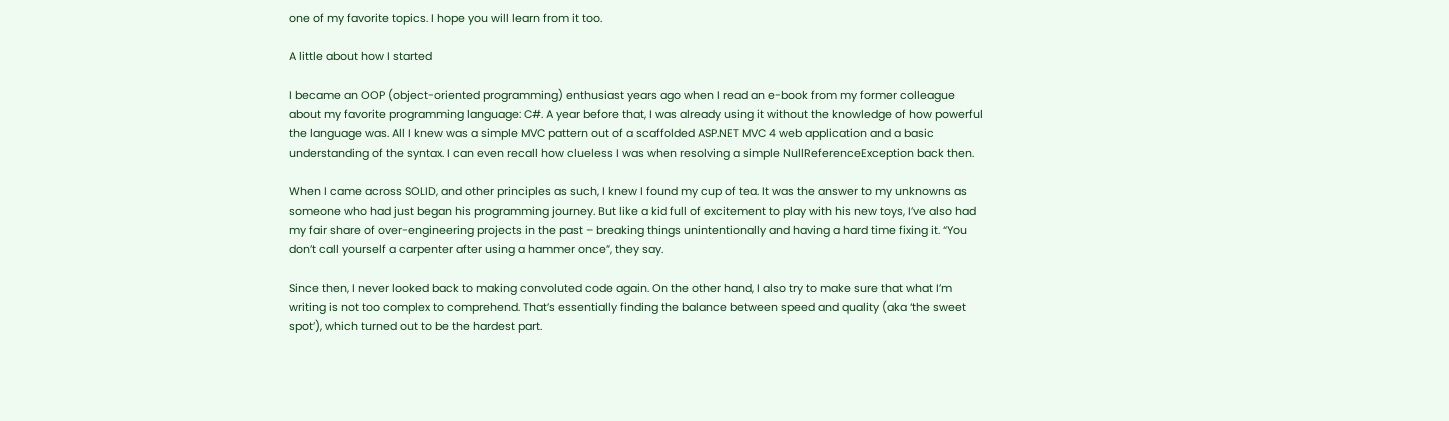one of my favorite topics. I hope you will learn from it too.

A little about how I started

I became an OOP (object-oriented programming) enthusiast years ago when I read an e-book from my former colleague about my favorite programming language: C#. A year before that, I was already using it without the knowledge of how powerful the language was. All I knew was a simple MVC pattern out of a scaffolded ASP.NET MVC 4 web application and a basic understanding of the syntax. I can even recall how clueless I was when resolving a simple NullReferenceException back then.

When I came across SOLID, and other principles as such, I knew I found my cup of tea. It was the answer to my unknowns as someone who had just began his programming journey. But like a kid full of excitement to play with his new toys, I’ve also had my fair share of over-engineering projects in the past – breaking things unintentionally and having a hard time fixing it. “You don’t call yourself a carpenter after using a hammer once”, they say.

Since then, I never looked back to making convoluted code again. On the other hand, I also try to make sure that what I’m writing is not too complex to comprehend. That’s essentially finding the balance between speed and quality (aka ‘the sweet spot’), which turned out to be the hardest part.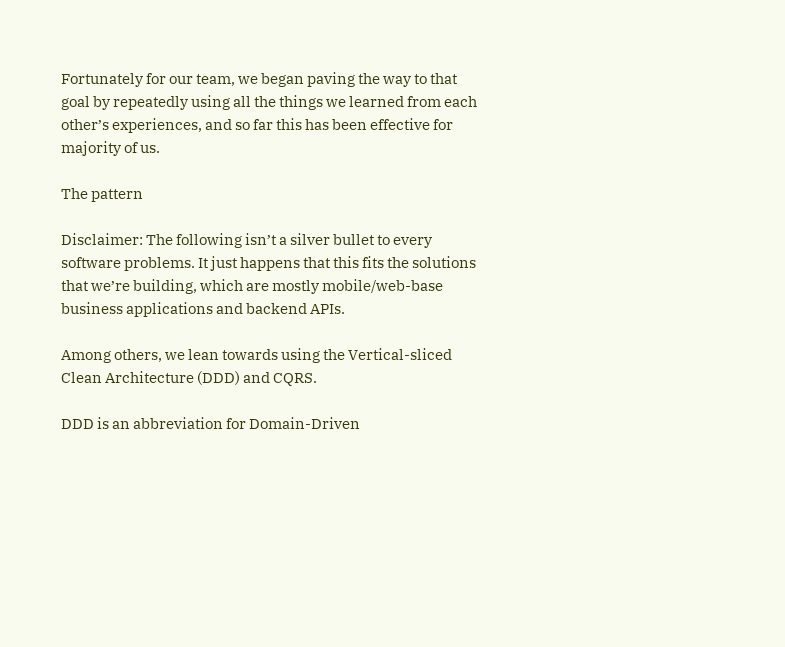Fortunately for our team, we began paving the way to that goal by repeatedly using all the things we learned from each other’s experiences, and so far this has been effective for majority of us.

The pattern

Disclaimer: The following isn’t a silver bullet to every software problems. It just happens that this fits the solutions that we’re building, which are mostly mobile/web-base business applications and backend APIs.

Among others, we lean towards using the Vertical-sliced Clean Architecture (DDD) and CQRS.

DDD is an abbreviation for Domain-Driven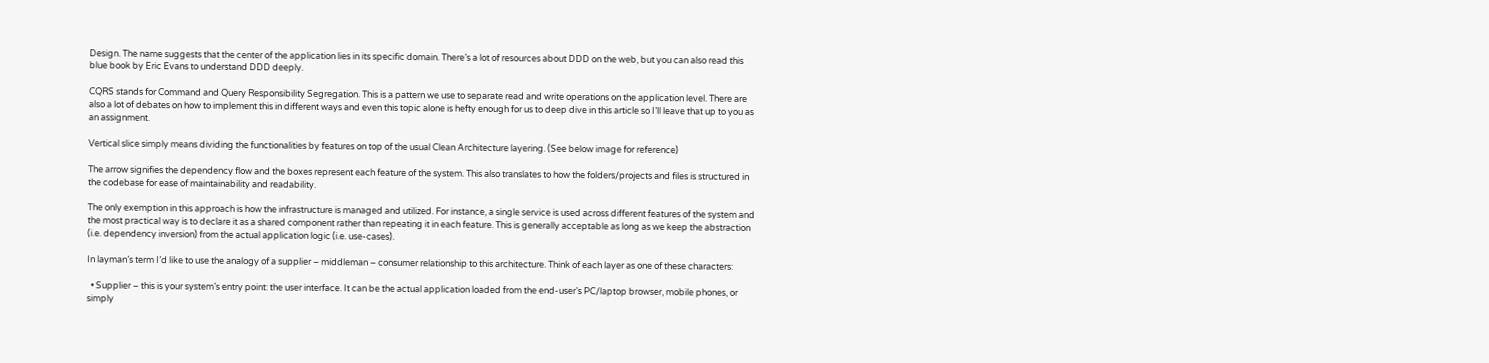Design. The name suggests that the center of the application lies in its specific domain. There’s a lot of resources about DDD on the web, but you can also read this blue book by Eric Evans to understand DDD deeply.

CQRS stands for Command and Query Responsibility Segregation. This is a pattern we use to separate read and write operations on the application level. There are also a lot of debates on how to implement this in different ways and even this topic alone is hefty enough for us to deep dive in this article so I’ll leave that up to you as an assignment.

Vertical slice simply means dividing the functionalities by features on top of the usual Clean Architecture layering. (See below image for reference)

The arrow signifies the dependency flow and the boxes represent each feature of the system. This also translates to how the folders/projects and files is structured in the codebase for ease of maintainability and readability.

The only exemption in this approach is how the infrastructure is managed and utilized. For instance, a single service is used across different features of the system and the most practical way is to declare it as a shared component rather than repeating it in each feature. This is generally acceptable as long as we keep the abstraction (i.e. dependency inversion) from the actual application logic (i.e. use-cases).

In layman’s term I’d like to use the analogy of a supplier – middleman – consumer relationship to this architecture. Think of each layer as one of these characters:

  • Supplier – this is your system’s entry point: the user interface. It can be the actual application loaded from the end-user’s PC/laptop browser, mobile phones, or simply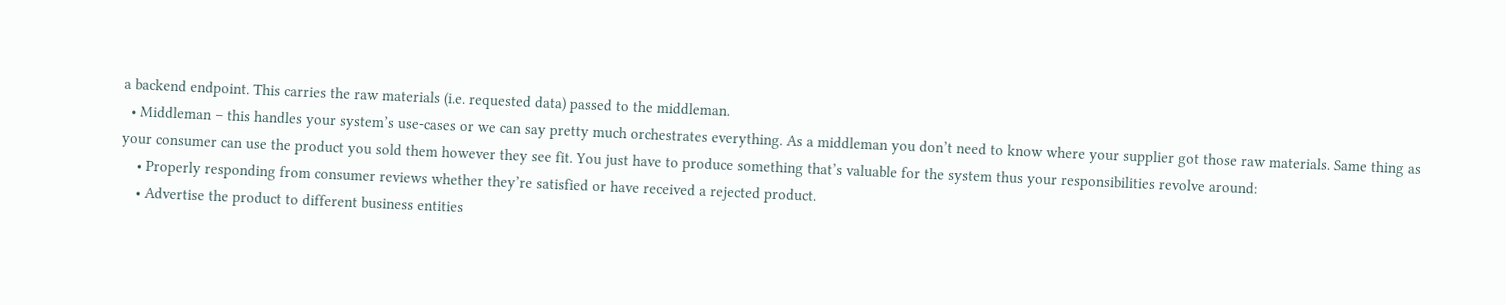a backend endpoint. This carries the raw materials (i.e. requested data) passed to the middleman.
  • Middleman – this handles your system’s use-cases or we can say pretty much orchestrates everything. As a middleman you don’t need to know where your supplier got those raw materials. Same thing as your consumer can use the product you sold them however they see fit. You just have to produce something that’s valuable for the system thus your responsibilities revolve around:
    • Properly responding from consumer reviews whether they’re satisfied or have received a rejected product.
    • Advertise the product to different business entities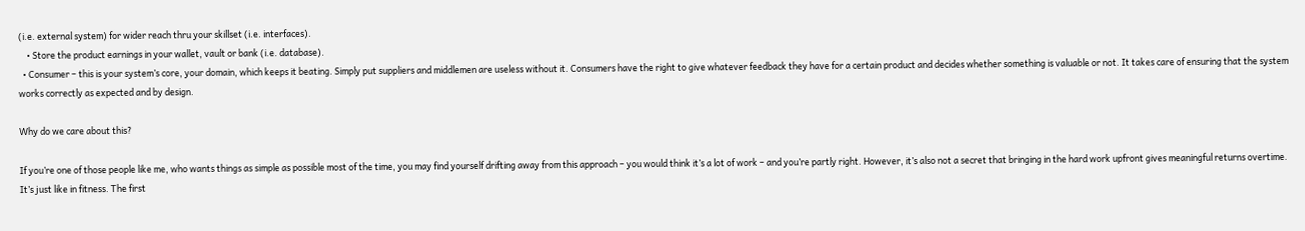(i.e. external system) for wider reach thru your skillset (i.e. interfaces).
    • Store the product earnings in your wallet, vault or bank (i.e. database).
  • Consumer – this is your system’s core, your domain, which keeps it beating. Simply put suppliers and middlemen are useless without it. Consumers have the right to give whatever feedback they have for a certain product and decides whether something is valuable or not. It takes care of ensuring that the system works correctly as expected and by design.

Why do we care about this?

If you’re one of those people like me, who wants things as simple as possible most of the time, you may find yourself drifting away from this approach – you would think it’s a lot of work – and you’re partly right. However, it’s also not a secret that bringing in the hard work upfront gives meaningful returns overtime. It’s just like in fitness. The first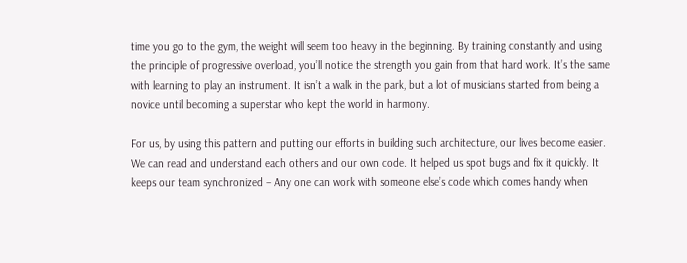time you go to the gym, the weight will seem too heavy in the beginning. By training constantly and using the principle of progressive overload, you’ll notice the strength you gain from that hard work. It’s the same with learning to play an instrument. It isn’t a walk in the park, but a lot of musicians started from being a novice until becoming a superstar who kept the world in harmony.

For us, by using this pattern and putting our efforts in building such architecture, our lives become easier. We can read and understand each others and our own code. It helped us spot bugs and fix it quickly. It keeps our team synchronized – Any one can work with someone else’s code which comes handy when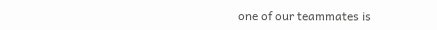one of our teammates is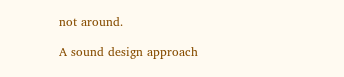not around.

A sound design approach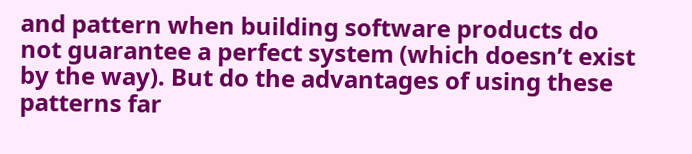and pattern when building software products do not guarantee a perfect system (which doesn’t exist by the way). But do the advantages of using these patterns far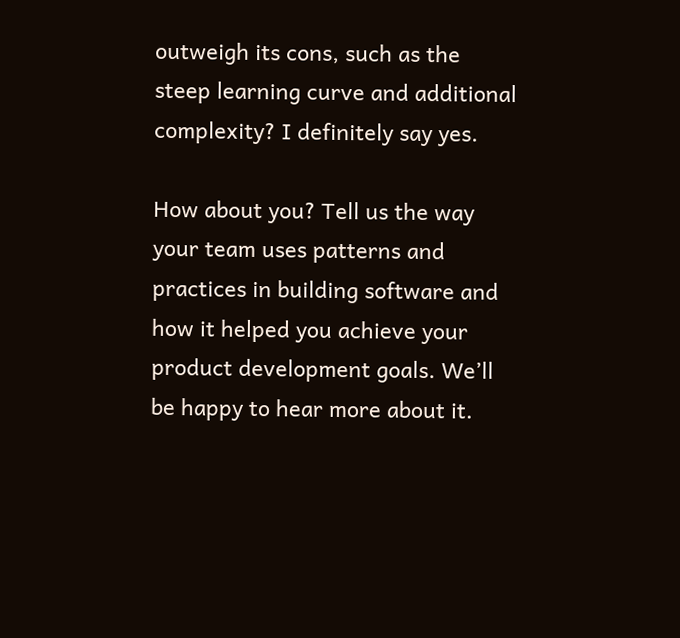outweigh its cons, such as the steep learning curve and additional complexity? I definitely say yes.

How about you? Tell us the way your team uses patterns and practices in building software and how it helped you achieve your product development goals. We’ll be happy to hear more about it.